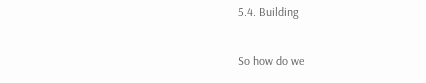5.4. Building

So how do we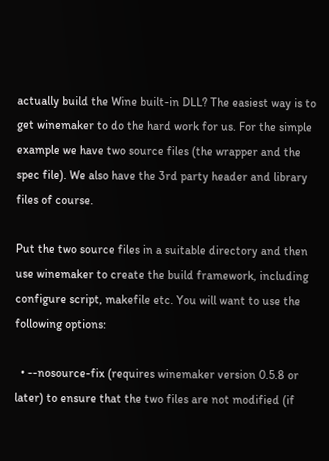actually build the Wine built-in DLL? The easiest way is to get winemaker to do the hard work for us. For the simple example we have two source files (the wrapper and the spec file). We also have the 3rd party header and library files of course.

Put the two source files in a suitable directory and then use winemaker to create the build framework, including configure script, makefile etc. You will want to use the following options:

  • --nosource-fix (requires winemaker version 0.5.8 or later) to ensure that the two files are not modified (if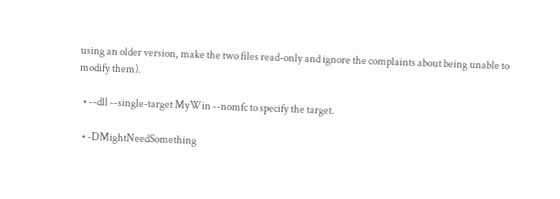using an older version, make the two files read-only and ignore the complaints about being unable to modify them).

  • --dll --single-target MyWin --nomfc to specify the target.

  • -DMightNeedSomething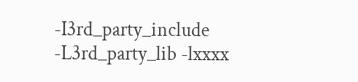-I3rd_party_include -L3rd_party_lib -lxxxx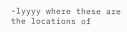-lyyyy where these are the locations of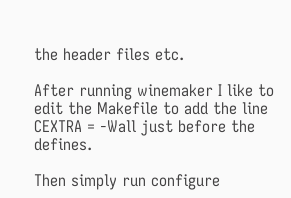the header files etc.

After running winemaker I like to edit the Makefile to add the line CEXTRA = -Wall just before the defines.

Then simply run configure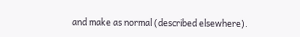and make as normal (described elsewhere).